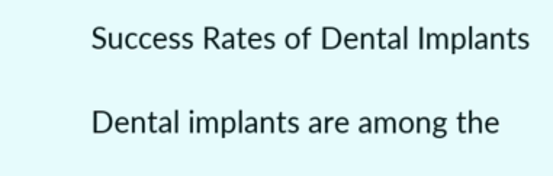Success Rates of Dental Implants

Dental implants are among the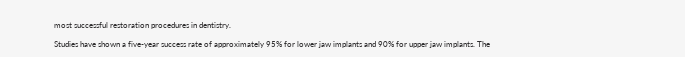most successful restoration procedures in dentistry.

Studies have shown a five-year success rate of approximately 95% for lower jaw implants and 90% for upper jaw implants. The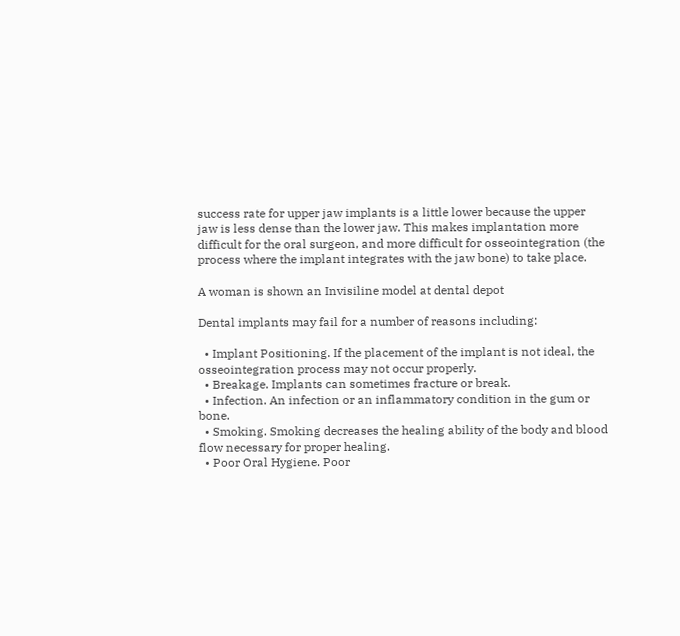success rate for upper jaw implants is a little lower because the upper jaw is less dense than the lower jaw. This makes implantation more difficult for the oral surgeon, and more difficult for osseointegration (the process where the implant integrates with the jaw bone) to take place.

A woman is shown an Invisiline model at dental depot

Dental implants may fail for a number of reasons including:

  • Implant Positioning. If the placement of the implant is not ideal, the osseointegration process may not occur properly.
  • Breakage. Implants can sometimes fracture or break.
  • Infection. An infection or an inflammatory condition in the gum or bone.
  • Smoking. Smoking decreases the healing ability of the body and blood flow necessary for proper healing.
  • Poor Oral Hygiene. Poor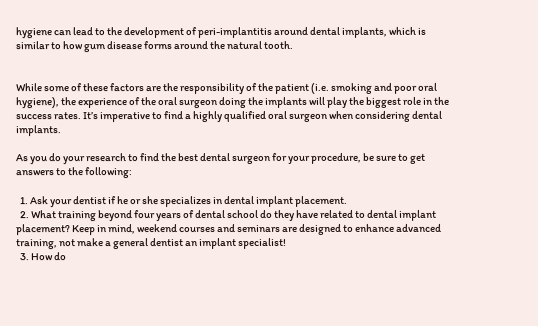hygiene can lead to the development of peri-implantitis around dental implants, which is similar to how gum disease forms around the natural tooth.


While some of these factors are the responsibility of the patient (i.e. smoking and poor oral hygiene), the experience of the oral surgeon doing the implants will play the biggest role in the success rates. It’s imperative to find a highly qualified oral surgeon when considering dental implants.

As you do your research to find the best dental surgeon for your procedure, be sure to get answers to the following:

  1. Ask your dentist if he or she specializes in dental implant placement.
  2. What training beyond four years of dental school do they have related to dental implant placement? Keep in mind, weekend courses and seminars are designed to enhance advanced training, not make a general dentist an implant specialist!
  3. How do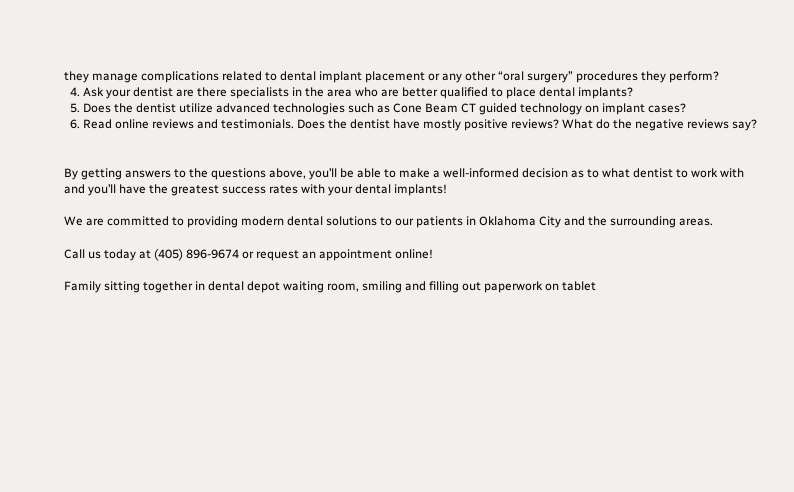they manage complications related to dental implant placement or any other “oral surgery” procedures they perform?
  4. Ask your dentist are there specialists in the area who are better qualified to place dental implants?
  5. Does the dentist utilize advanced technologies such as Cone Beam CT guided technology on implant cases?
  6. Read online reviews and testimonials. Does the dentist have mostly positive reviews? What do the negative reviews say?


By getting answers to the questions above, you’ll be able to make a well-informed decision as to what dentist to work with and you’ll have the greatest success rates with your dental implants!

We are committed to providing modern dental solutions to our patients in Oklahoma City and the surrounding areas.

Call us today at (405) 896-9674 or request an appointment online!

Family sitting together in dental depot waiting room, smiling and filling out paperwork on tablet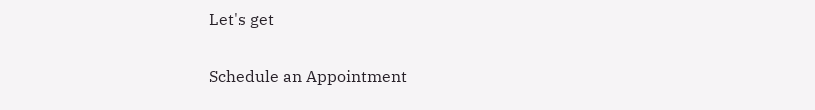Let's get

Schedule an Appointment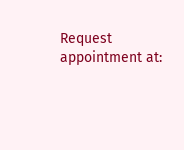Request appointment at: